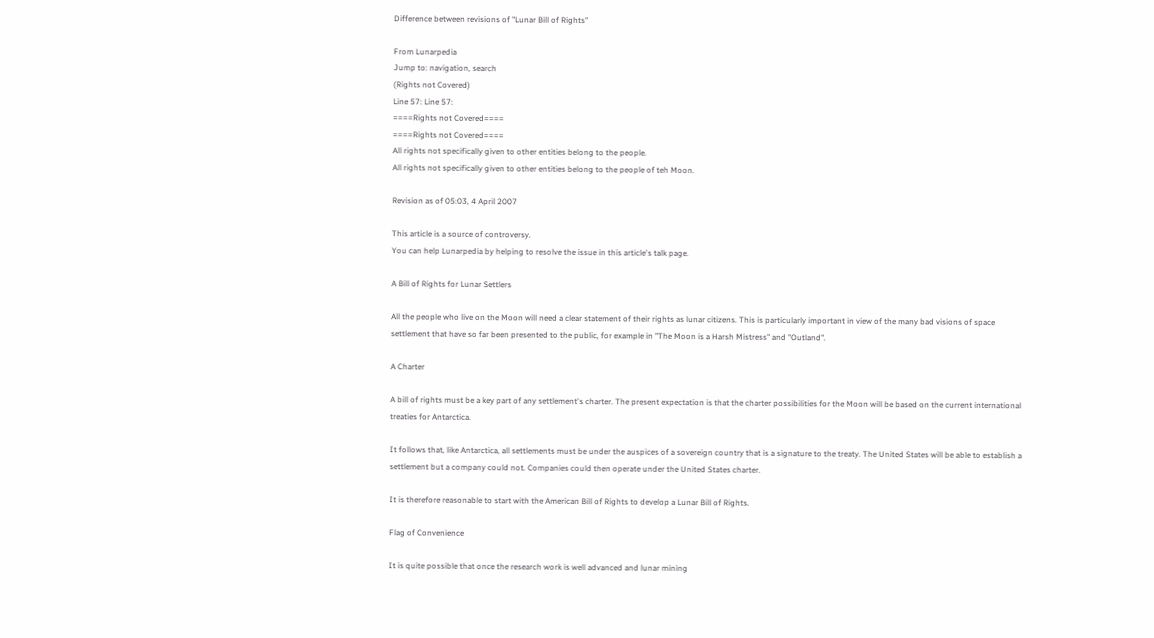Difference between revisions of "Lunar Bill of Rights"

From Lunarpedia
Jump to: navigation, search
(Rights not Covered)
Line 57: Line 57:
====Rights not Covered====
====Rights not Covered====
All rights not specifically given to other entities belong to the people.
All rights not specifically given to other entities belong to the people of teh Moon.

Revision as of 05:03, 4 April 2007

This article is a source of controversy.
You can help Lunarpedia by helping to resolve the issue in this article's talk page.

A Bill of Rights for Lunar Settlers

All the people who live on the Moon will need a clear statement of their rights as lunar citizens. This is particularly important in view of the many bad visions of space settlement that have so far been presented to the public, for example in "The Moon is a Harsh Mistress" and "Outland".

A Charter

A bill of rights must be a key part of any settlement's charter. The present expectation is that the charter possibilities for the Moon will be based on the current international treaties for Antarctica.

It follows that, like Antarctica, all settlements must be under the auspices of a sovereign country that is a signature to the treaty. The United States will be able to establish a settlement but a company could not. Companies could then operate under the United States charter.

It is therefore reasonable to start with the American Bill of Rights to develop a Lunar Bill of Rights.

Flag of Convenience

It is quite possible that once the research work is well advanced and lunar mining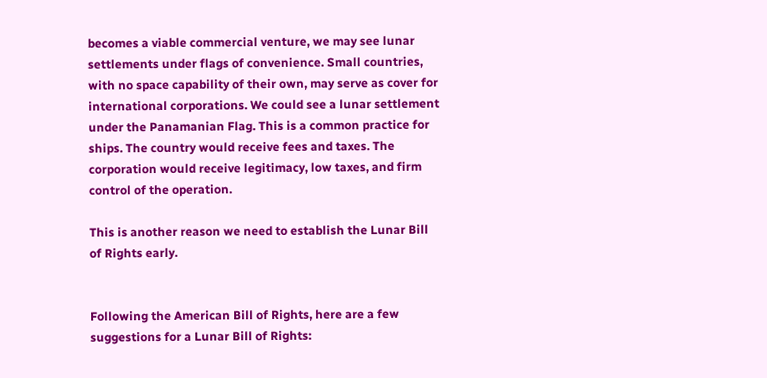becomes a viable commercial venture, we may see lunar settlements under flags of convenience. Small countries, with no space capability of their own, may serve as cover for international corporations. We could see a lunar settlement under the Panamanian Flag. This is a common practice for ships. The country would receive fees and taxes. The corporation would receive legitimacy, low taxes, and firm control of the operation.

This is another reason we need to establish the Lunar Bill of Rights early.


Following the American Bill of Rights, here are a few suggestions for a Lunar Bill of Rights: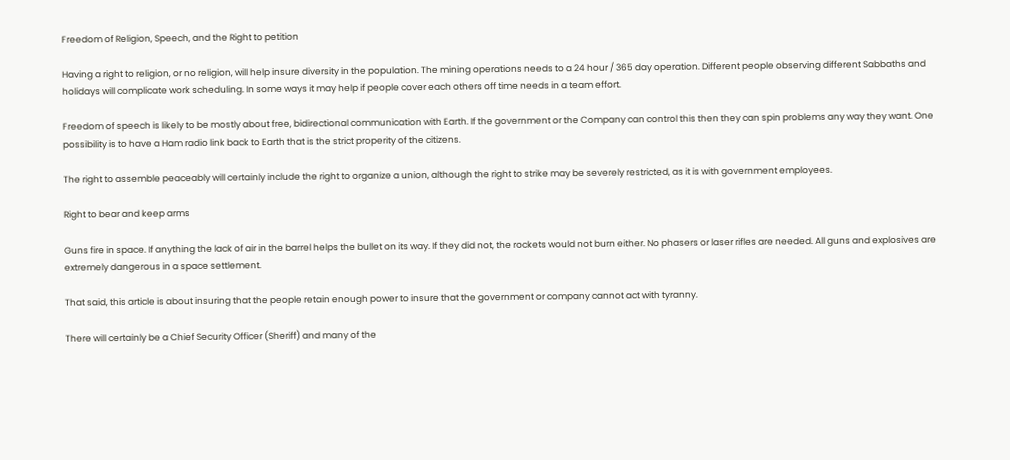Freedom of Religion, Speech, and the Right to petition

Having a right to religion, or no religion, will help insure diversity in the population. The mining operations needs to a 24 hour / 365 day operation. Different people observing different Sabbaths and holidays will complicate work scheduling. In some ways it may help if people cover each others off time needs in a team effort.

Freedom of speech is likely to be mostly about free, bidirectional communication with Earth. If the government or the Company can control this then they can spin problems any way they want. One possibility is to have a Ham radio link back to Earth that is the strict properity of the citizens.

The right to assemble peaceably will certainly include the right to organize a union, although the right to strike may be severely restricted, as it is with government employees.

Right to bear and keep arms

Guns fire in space. If anything the lack of air in the barrel helps the bullet on its way. If they did not, the rockets would not burn either. No phasers or laser rifles are needed. All guns and explosives are extremely dangerous in a space settlement.

That said, this article is about insuring that the people retain enough power to insure that the government or company cannot act with tyranny.

There will certainly be a Chief Security Officer (Sheriff) and many of the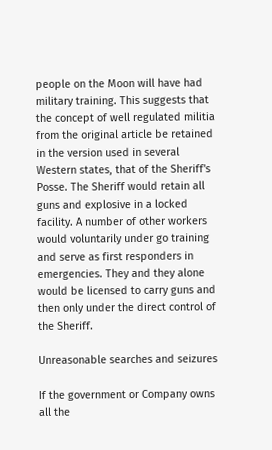people on the Moon will have had military training. This suggests that the concept of well regulated militia from the original article be retained in the version used in several Western states, that of the Sheriff's Posse. The Sheriff would retain all guns and explosive in a locked facility. A number of other workers would voluntarily under go training and serve as first responders in emergencies. They and they alone would be licensed to carry guns and then only under the direct control of the Sheriff.

Unreasonable searches and seizures

If the government or Company owns all the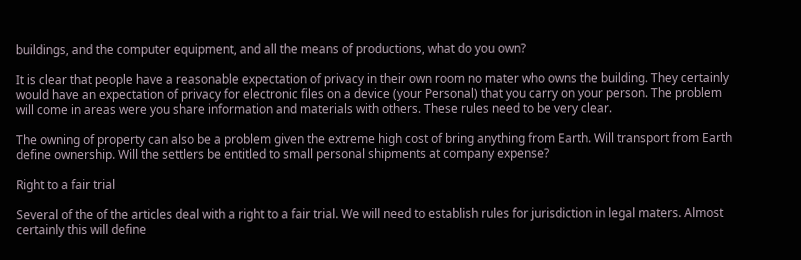buildings, and the computer equipment, and all the means of productions, what do you own?

It is clear that people have a reasonable expectation of privacy in their own room no mater who owns the building. They certainly would have an expectation of privacy for electronic files on a device (your Personal) that you carry on your person. The problem will come in areas were you share information and materials with others. These rules need to be very clear.

The owning of property can also be a problem given the extreme high cost of bring anything from Earth. Will transport from Earth define ownership. Will the settlers be entitled to small personal shipments at company expense?

Right to a fair trial

Several of the of the articles deal with a right to a fair trial. We will need to establish rules for jurisdiction in legal maters. Almost certainly this will define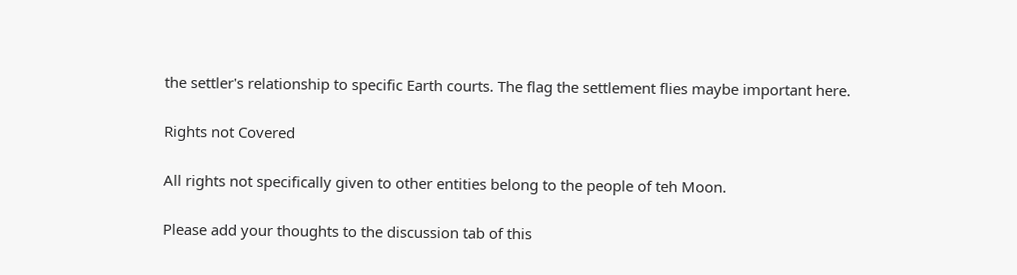the settler's relationship to specific Earth courts. The flag the settlement flies maybe important here.

Rights not Covered

All rights not specifically given to other entities belong to the people of teh Moon.

Please add your thoughts to the discussion tab of this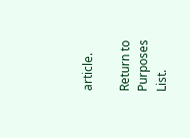article.

Return to Purposes List.